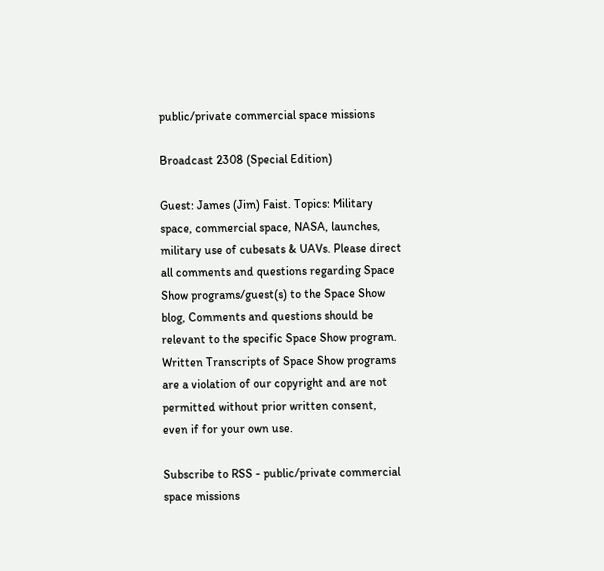public/private commercial space missions

Broadcast 2308 (Special Edition)

Guest: James (Jim) Faist. Topics: Military space, commercial space, NASA, launches, military use of cubesats & UAVs. Please direct all comments and questions regarding Space Show programs/guest(s) to the Space Show blog, Comments and questions should be relevant to the specific Space Show program. Written Transcripts of Space Show programs are a violation of our copyright and are not permitted without prior written consent, even if for your own use.

Subscribe to RSS - public/private commercial space missions